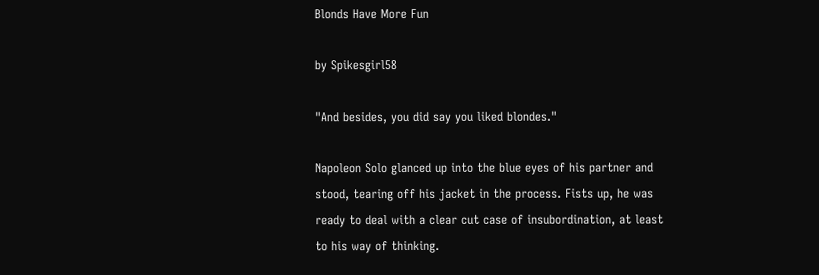Blonds Have More Fun

by Spikesgirl58

"And besides, you did say you liked blondes."

Napoleon Solo glanced up into the blue eyes of his partner and stood, tearing off his jacket in the process. Fists up, he was ready to deal with a clear cut case of insubordination, at least to his way of thinking.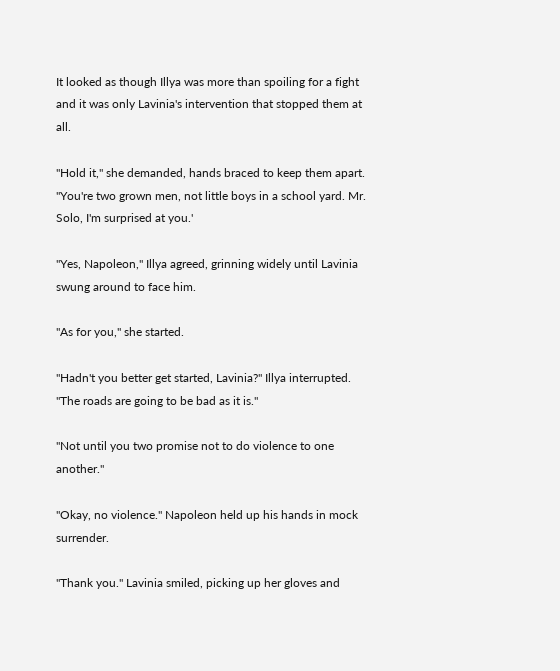It looked as though Illya was more than spoiling for a fight and it was only Lavinia's intervention that stopped them at all.

"Hold it," she demanded, hands braced to keep them apart. "You're two grown men, not little boys in a school yard. Mr. Solo, I'm surprised at you.'

"Yes, Napoleon," Illya agreed, grinning widely until Lavinia swung around to face him.

"As for you," she started.

"Hadn't you better get started, Lavinia?" Illya interrupted. "The roads are going to be bad as it is."

"Not until you two promise not to do violence to one another."

"Okay, no violence." Napoleon held up his hands in mock surrender.

"Thank you." Lavinia smiled, picking up her gloves and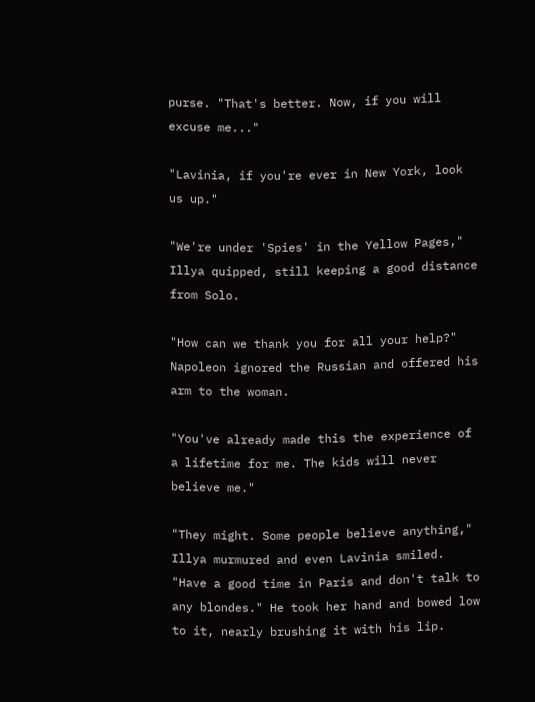purse. "That's better. Now, if you will excuse me..."

"Lavinia, if you're ever in New York, look us up."

"We're under 'Spies' in the Yellow Pages," Illya quipped, still keeping a good distance from Solo.

"How can we thank you for all your help?" Napoleon ignored the Russian and offered his arm to the woman.

"You've already made this the experience of a lifetime for me. The kids will never believe me."

"They might. Some people believe anything," Illya murmured and even Lavinia smiled. "Have a good time in Paris and don't talk to any blondes." He took her hand and bowed low to it, nearly brushing it with his lip.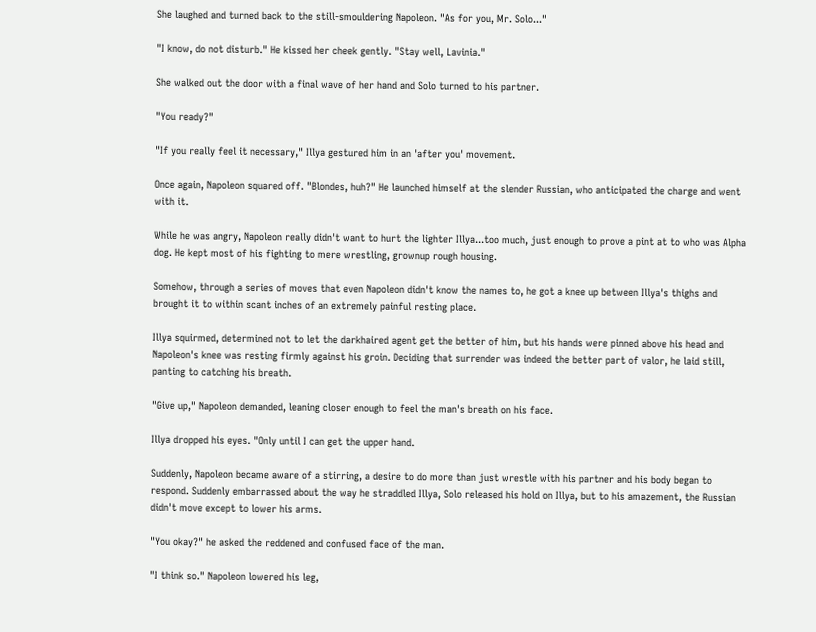She laughed and turned back to the still-smouldering Napoleon. "As for you, Mr. Solo..."

"I know, do not disturb." He kissed her cheek gently. "Stay well, Lavinia."

She walked out the door with a final wave of her hand and Solo turned to his partner.

"You ready?"

"If you really feel it necessary," Illya gestured him in an 'after you' movement.

Once again, Napoleon squared off. "Blondes, huh?" He launched himself at the slender Russian, who anticipated the charge and went with it.

While he was angry, Napoleon really didn't want to hurt the lighter Illya...too much, just enough to prove a pint at to who was Alpha dog. He kept most of his fighting to mere wrestling, grownup rough housing.

Somehow, through a series of moves that even Napoleon didn't know the names to, he got a knee up between Illya's thighs and brought it to within scant inches of an extremely painful resting place.

Illya squirmed, determined not to let the darkhaired agent get the better of him, but his hands were pinned above his head and Napoleon's knee was resting firmly against his groin. Deciding that surrender was indeed the better part of valor, he laid still, panting to catching his breath.

"Give up," Napoleon demanded, leaning closer enough to feel the man's breath on his face.

Illya dropped his eyes. "Only until I can get the upper hand.

Suddenly, Napoleon became aware of a stirring, a desire to do more than just wrestle with his partner and his body began to respond. Suddenly embarrassed about the way he straddled Illya, Solo released his hold on Illya, but to his amazement, the Russian didn't move except to lower his arms.

"You okay?" he asked the reddened and confused face of the man.

"I think so." Napoleon lowered his leg,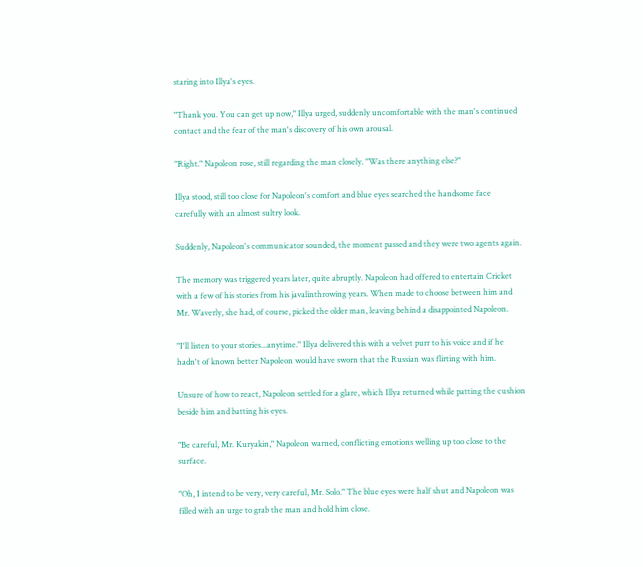staring into Illya's eyes.

"Thank you. You can get up now," Illya urged, suddenly uncomfortable with the man's continued contact and the fear of the man's discovery of his own arousal.

"Right." Napoleon rose, still regarding the man closely. "Was there anything else?"

Illya stood, still too close for Napoleon's comfort and blue eyes searched the handsome face carefully with an almost sultry look.

Suddenly, Napoleon's communicator sounded, the moment passed and they were two agents again.

The memory was triggered years later, quite abruptly. Napoleon had offered to entertain Cricket with a few of his stories from his javalinthrowing years. When made to choose between him and Mr. Waverly, she had, of course, picked the older man, leaving behind a disappointed Napoleon.

"I'll listen to your stories...anytime." Illya delivered this with a velvet purr to his voice and if he hadn't of known better Napoleon would have sworn that the Russian was flirting with him.

Unsure of how to react, Napoleon settled for a glare, which Illya returned while patting the cushion beside him and batting his eyes.

"Be careful, Mr. Kuryakin," Napoleon warned, conflicting emotions welling up too close to the surface.

"Oh, I intend to be very, very careful, Mr. Solo." The blue eyes were half shut and Napoleon was filled with an urge to grab the man and hold him close.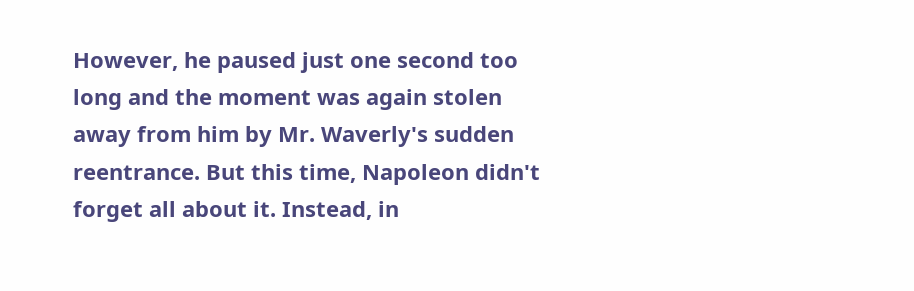However, he paused just one second too long and the moment was again stolen away from him by Mr. Waverly's sudden reentrance. But this time, Napoleon didn't forget all about it. Instead, in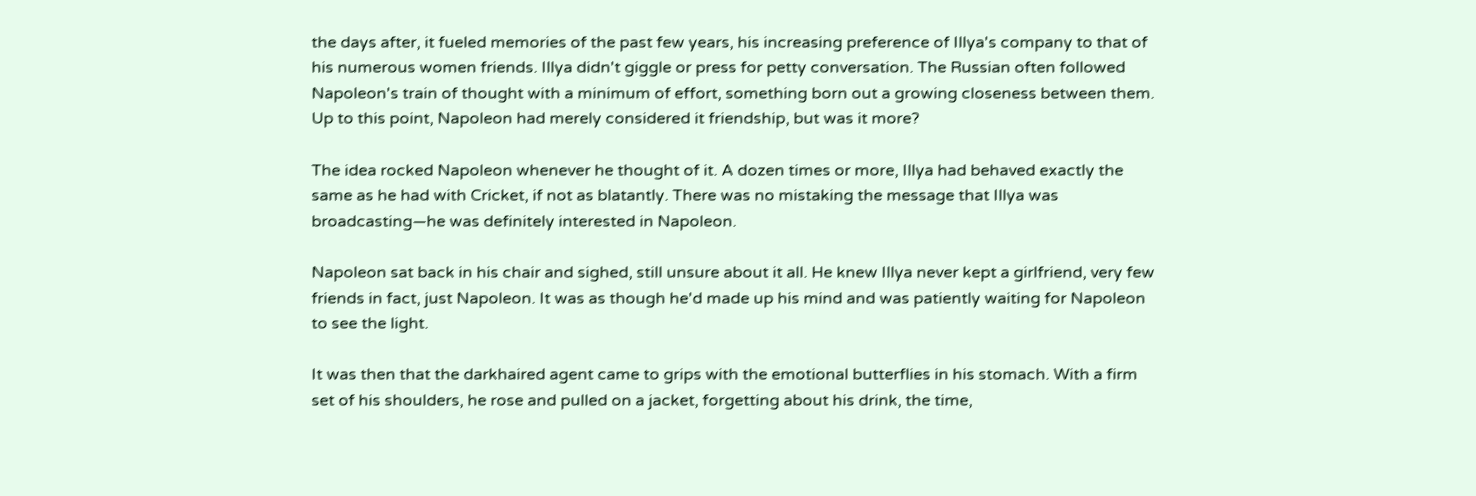the days after, it fueled memories of the past few years, his increasing preference of Illya's company to that of his numerous women friends. Illya didn't giggle or press for petty conversation. The Russian often followed Napoleon's train of thought with a minimum of effort, something born out a growing closeness between them. Up to this point, Napoleon had merely considered it friendship, but was it more?

The idea rocked Napoleon whenever he thought of it. A dozen times or more, Illya had behaved exactly the same as he had with Cricket, if not as blatantly. There was no mistaking the message that Illya was broadcasting—he was definitely interested in Napoleon.

Napoleon sat back in his chair and sighed, still unsure about it all. He knew Illya never kept a girlfriend, very few friends in fact, just Napoleon. It was as though he'd made up his mind and was patiently waiting for Napoleon to see the light.

It was then that the darkhaired agent came to grips with the emotional butterflies in his stomach. With a firm set of his shoulders, he rose and pulled on a jacket, forgetting about his drink, the time,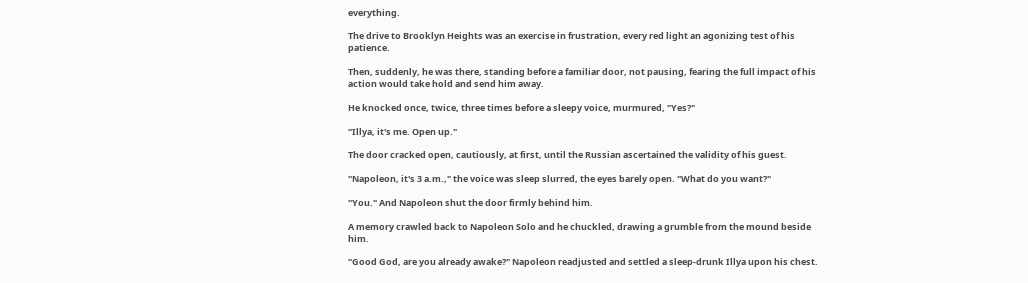everything.

The drive to Brooklyn Heights was an exercise in frustration, every red light an agonizing test of his patience.

Then, suddenly, he was there, standing before a familiar door, not pausing, fearing the full impact of his action would take hold and send him away.

He knocked once, twice, three times before a sleepy voice, murmured, "Yes?"

"Illya, it's me. Open up."

The door cracked open, cautiously, at first, until the Russian ascertained the validity of his guest.

"Napoleon, it's 3 a.m.," the voice was sleep slurred, the eyes barely open. "What do you want?"

"You." And Napoleon shut the door firmly behind him.

A memory crawled back to Napoleon Solo and he chuckled, drawing a grumble from the mound beside him.

"Good God, are you already awake?" Napoleon readjusted and settled a sleep-drunk Illya upon his chest.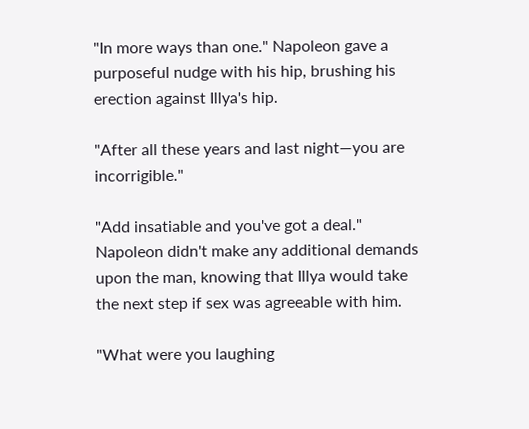"In more ways than one." Napoleon gave a purposeful nudge with his hip, brushing his erection against Illya's hip.

"After all these years and last night—you are incorrigible."

"Add insatiable and you've got a deal." Napoleon didn't make any additional demands upon the man, knowing that Illya would take the next step if sex was agreeable with him.

"What were you laughing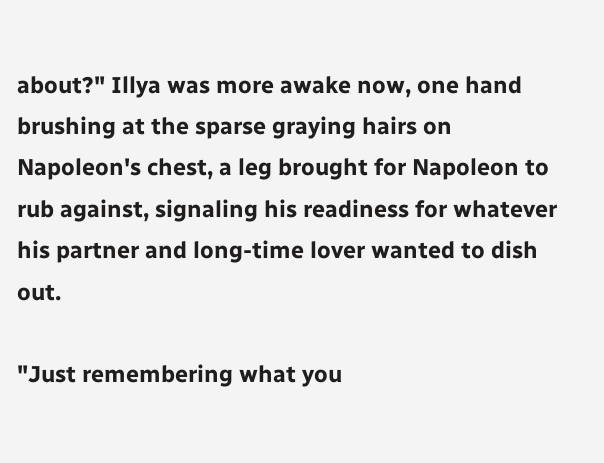about?" Illya was more awake now, one hand brushing at the sparse graying hairs on Napoleon's chest, a leg brought for Napoleon to rub against, signaling his readiness for whatever his partner and long-time lover wanted to dish out.

"Just remembering what you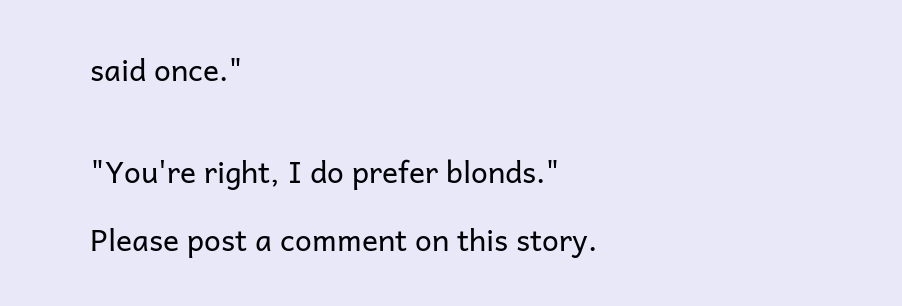said once."


"You're right, I do prefer blonds."

Please post a comment on this story.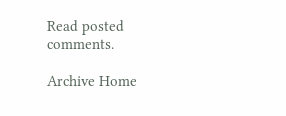Read posted comments.

Archive Home